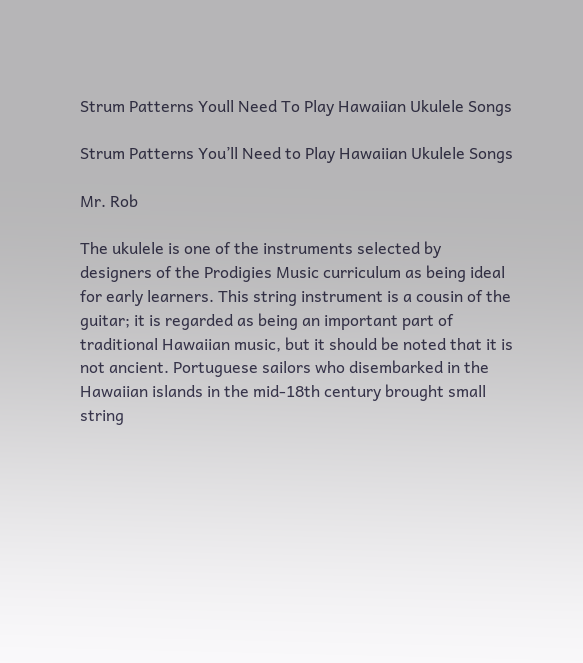Strum Patterns Youll Need To Play Hawaiian Ukulele Songs

Strum Patterns You’ll Need to Play Hawaiian Ukulele Songs

Mr. Rob

The ukulele is one of the instruments selected by designers of the Prodigies Music curriculum as being ideal for early learners. This string instrument is a cousin of the guitar; it is regarded as being an important part of traditional Hawaiian music, but it should be noted that it is not ancient. Portuguese sailors who disembarked in the Hawaiian islands in the mid-18th century brought small string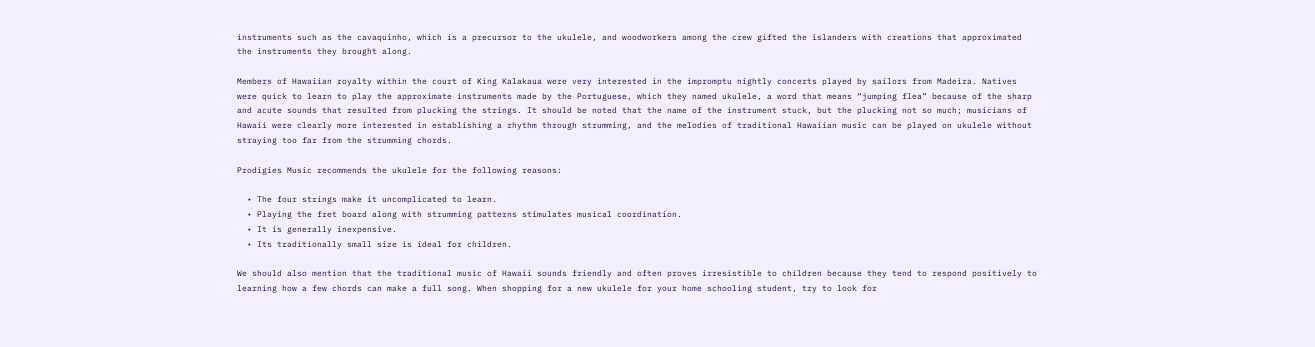instruments such as the cavaquinho, which is a precursor to the ukulele, and woodworkers among the crew gifted the islanders with creations that approximated the instruments they brought along.

Members of Hawaiian royalty within the court of King Kalakaua were very interested in the impromptu nightly concerts played by sailors from Madeira. Natives were quick to learn to play the approximate instruments made by the Portuguese, which they named ukulele, a word that means “jumping flea” because of the sharp and acute sounds that resulted from plucking the strings. It should be noted that the name of the instrument stuck, but the plucking not so much; musicians of Hawaii were clearly more interested in establishing a rhythm through strumming, and the melodies of traditional Hawaiian music can be played on ukulele without straying too far from the strumming chords.

Prodigies Music recommends the ukulele for the following reasons:

  • The four strings make it uncomplicated to learn.
  • Playing the fret board along with strumming patterns stimulates musical coordination.
  • It is generally inexpensive.
  • Its traditionally small size is ideal for children.

We should also mention that the traditional music of Hawaii sounds friendly and often proves irresistible to children because they tend to respond positively to learning how a few chords can make a full song. When shopping for a new ukulele for your home schooling student, try to look for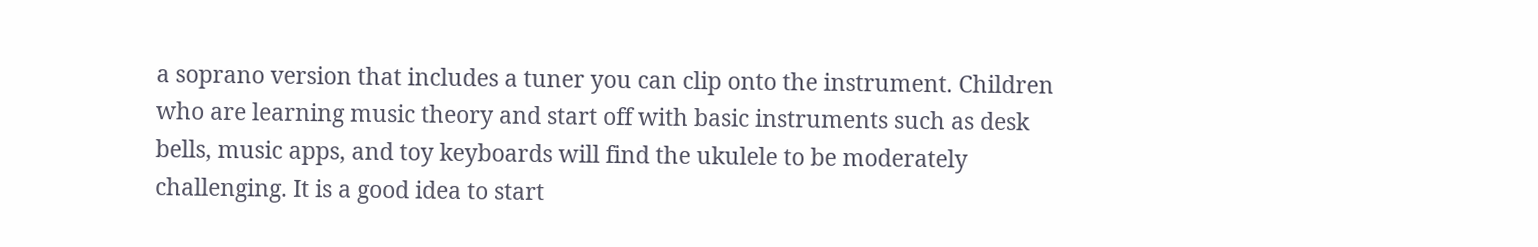a soprano version that includes a tuner you can clip onto the instrument. Children who are learning music theory and start off with basic instruments such as desk bells, music apps, and toy keyboards will find the ukulele to be moderately challenging. It is a good idea to start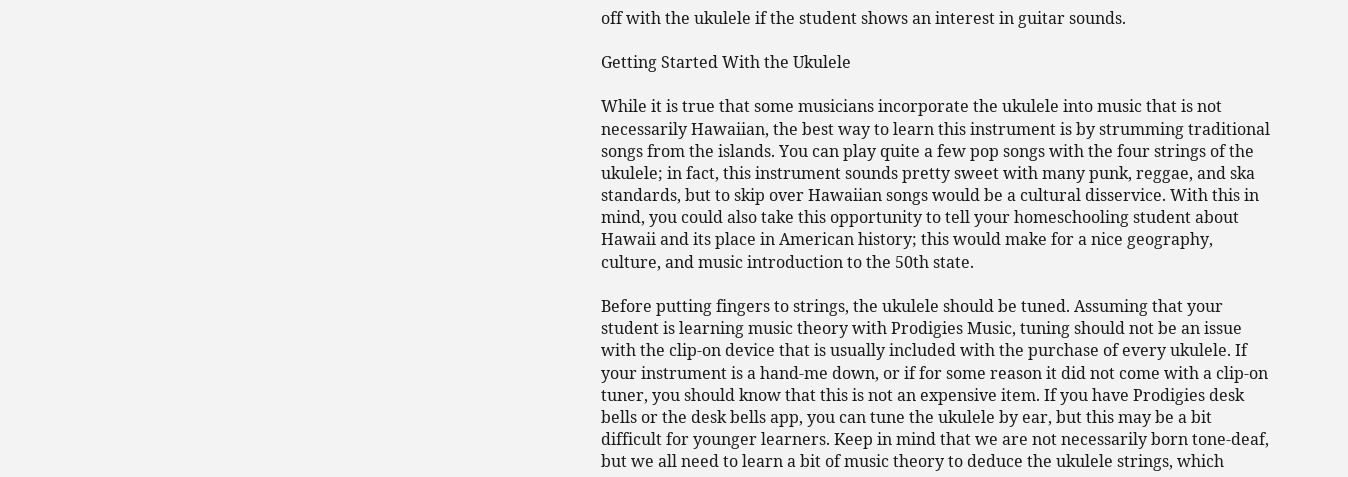off with the ukulele if the student shows an interest in guitar sounds.

Getting Started With the Ukulele

While it is true that some musicians incorporate the ukulele into music that is not necessarily Hawaiian, the best way to learn this instrument is by strumming traditional songs from the islands. You can play quite a few pop songs with the four strings of the ukulele; in fact, this instrument sounds pretty sweet with many punk, reggae, and ska standards, but to skip over Hawaiian songs would be a cultural disservice. With this in mind, you could also take this opportunity to tell your homeschooling student about Hawaii and its place in American history; this would make for a nice geography, culture, and music introduction to the 50th state.

Before putting fingers to strings, the ukulele should be tuned. Assuming that your student is learning music theory with Prodigies Music, tuning should not be an issue with the clip-on device that is usually included with the purchase of every ukulele. If your instrument is a hand-me down, or if for some reason it did not come with a clip-on tuner, you should know that this is not an expensive item. If you have Prodigies desk bells or the desk bells app, you can tune the ukulele by ear, but this may be a bit difficult for younger learners. Keep in mind that we are not necessarily born tone-deaf, but we all need to learn a bit of music theory to deduce the ukulele strings, which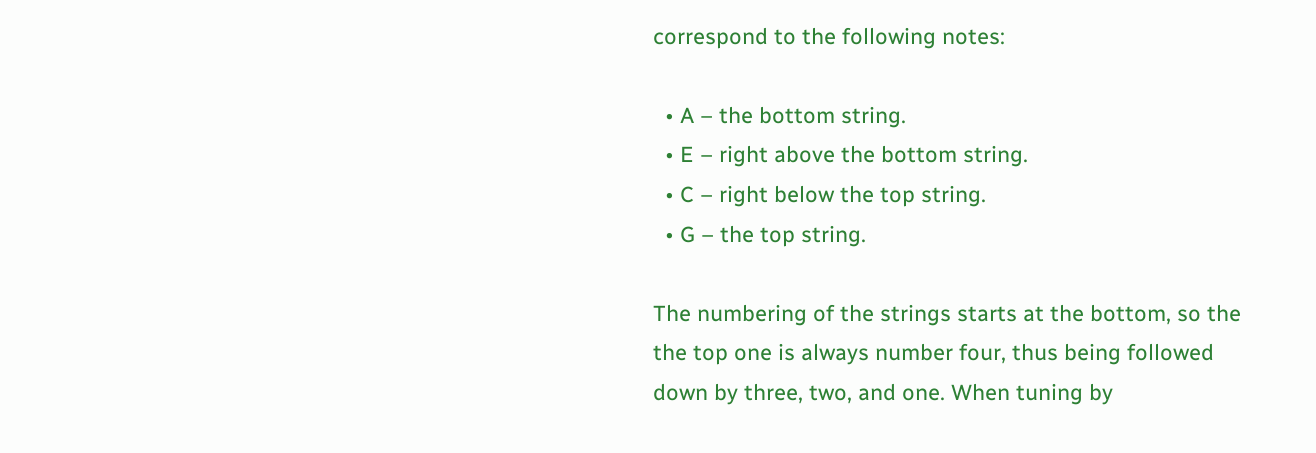correspond to the following notes:

  • A – the bottom string.
  • E – right above the bottom string.
  • C – right below the top string.
  • G – the top string.

The numbering of the strings starts at the bottom, so the the top one is always number four, thus being followed down by three, two, and one. When tuning by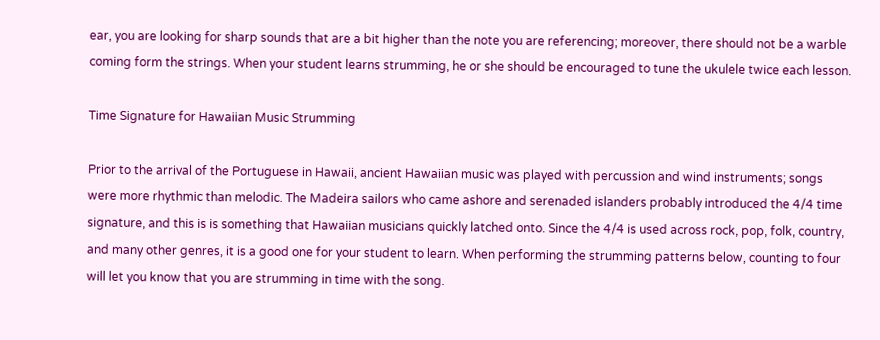ear, you are looking for sharp sounds that are a bit higher than the note you are referencing; moreover, there should not be a warble coming form the strings. When your student learns strumming, he or she should be encouraged to tune the ukulele twice each lesson.

Time Signature for Hawaiian Music Strumming

Prior to the arrival of the Portuguese in Hawaii, ancient Hawaiian music was played with percussion and wind instruments; songs were more rhythmic than melodic. The Madeira sailors who came ashore and serenaded islanders probably introduced the 4/4 time signature, and this is is something that Hawaiian musicians quickly latched onto. Since the 4/4 is used across rock, pop, folk, country, and many other genres, it is a good one for your student to learn. When performing the strumming patterns below, counting to four will let you know that you are strumming in time with the song.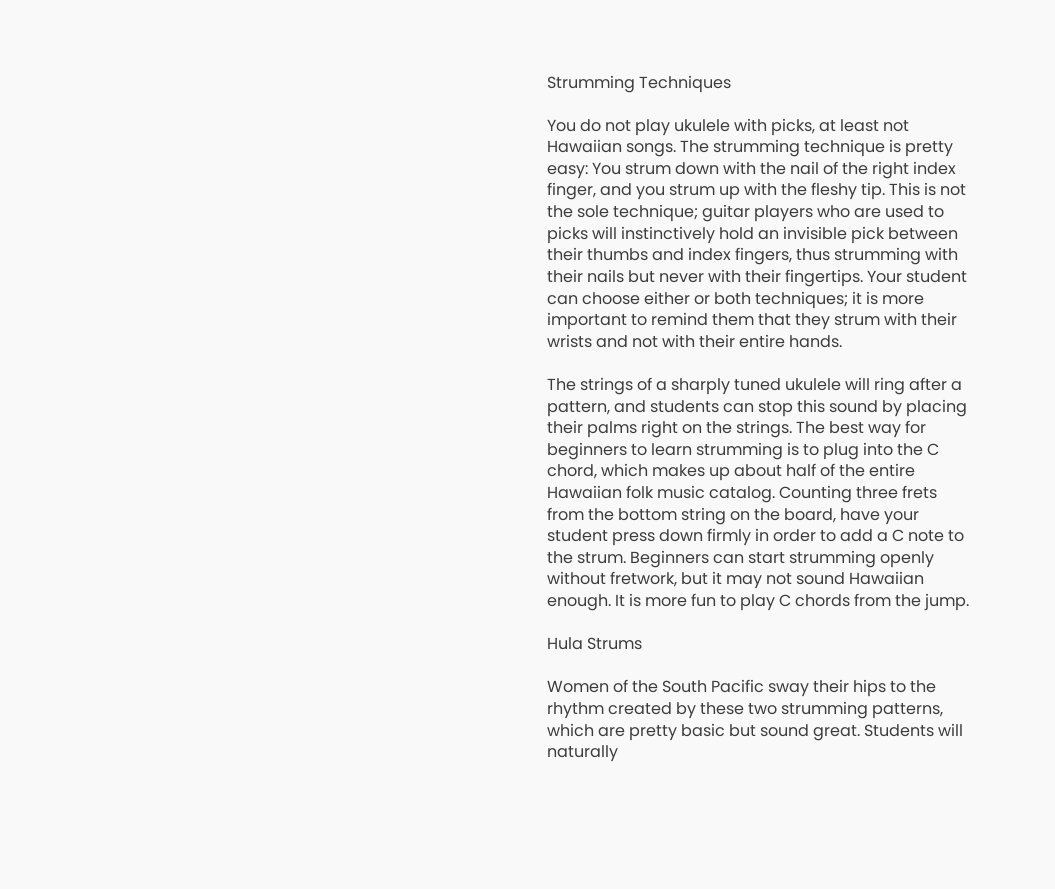Strumming Techniques

You do not play ukulele with picks, at least not Hawaiian songs. The strumming technique is pretty easy: You strum down with the nail of the right index finger, and you strum up with the fleshy tip. This is not the sole technique; guitar players who are used to picks will instinctively hold an invisible pick between their thumbs and index fingers, thus strumming with their nails but never with their fingertips. Your student can choose either or both techniques; it is more important to remind them that they strum with their wrists and not with their entire hands.

The strings of a sharply tuned ukulele will ring after a pattern, and students can stop this sound by placing their palms right on the strings. The best way for beginners to learn strumming is to plug into the C chord, which makes up about half of the entire Hawaiian folk music catalog. Counting three frets from the bottom string on the board, have your student press down firmly in order to add a C note to the strum. Beginners can start strumming openly without fretwork, but it may not sound Hawaiian enough. It is more fun to play C chords from the jump.

Hula Strums

Women of the South Pacific sway their hips to the rhythm created by these two strumming patterns, which are pretty basic but sound great. Students will naturally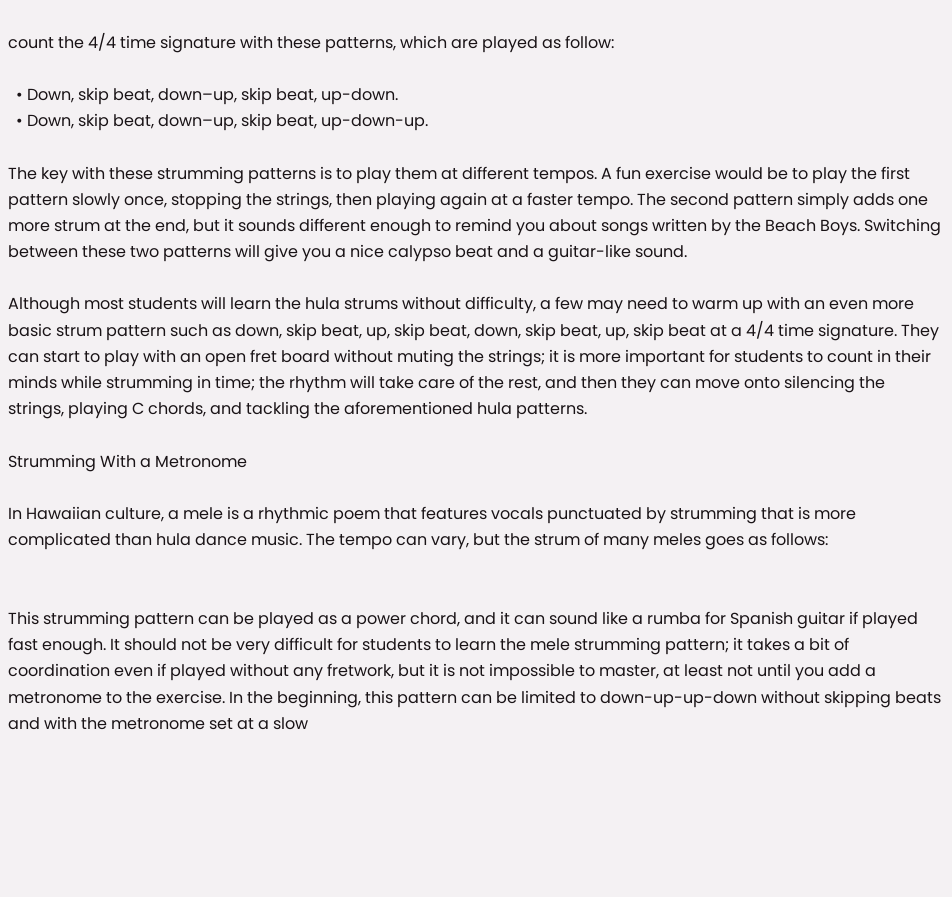count the 4/4 time signature with these patterns, which are played as follow:

  • Down, skip beat, down–up, skip beat, up-down.
  • Down, skip beat, down–up, skip beat, up-down-up.

The key with these strumming patterns is to play them at different tempos. A fun exercise would be to play the first pattern slowly once, stopping the strings, then playing again at a faster tempo. The second pattern simply adds one more strum at the end, but it sounds different enough to remind you about songs written by the Beach Boys. Switching between these two patterns will give you a nice calypso beat and a guitar-like sound.

Although most students will learn the hula strums without difficulty, a few may need to warm up with an even more basic strum pattern such as down, skip beat, up, skip beat, down, skip beat, up, skip beat at a 4/4 time signature. They can start to play with an open fret board without muting the strings; it is more important for students to count in their minds while strumming in time; the rhythm will take care of the rest, and then they can move onto silencing the strings, playing C chords, and tackling the aforementioned hula patterns.

Strumming With a Metronome

In Hawaiian culture, a mele is a rhythmic poem that features vocals punctuated by strumming that is more complicated than hula dance music. The tempo can vary, but the strum of many meles goes as follows:


This strumming pattern can be played as a power chord, and it can sound like a rumba for Spanish guitar if played fast enough. It should not be very difficult for students to learn the mele strumming pattern; it takes a bit of coordination even if played without any fretwork, but it is not impossible to master, at least not until you add a metronome to the exercise. In the beginning, this pattern can be limited to down-up-up-down without skipping beats and with the metronome set at a slow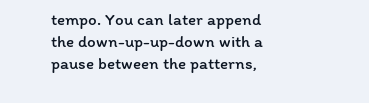tempo. You can later append the down-up-up-down with a pause between the patterns,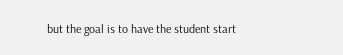but the goal is to have the student start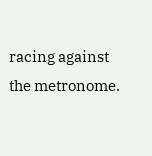racing against the metronome.